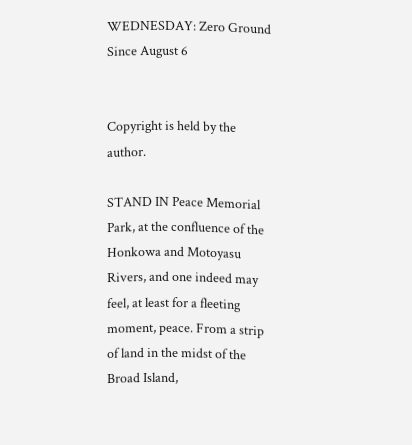WEDNESDAY: Zero Ground Since August 6


Copyright is held by the author.

STAND IN Peace Memorial Park, at the confluence of the Honkowa and Motoyasu Rivers, and one indeed may feel, at least for a fleeting moment, peace. From a strip of land in the midst of the Broad Island,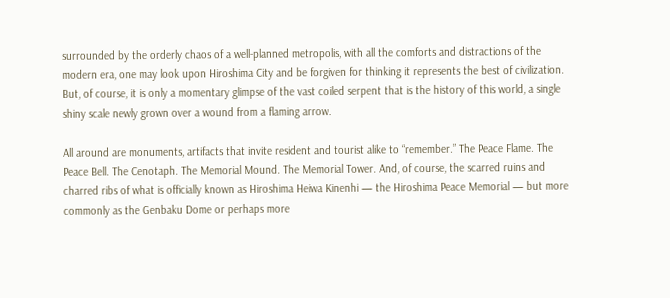surrounded by the orderly chaos of a well-planned metropolis, with all the comforts and distractions of the modern era, one may look upon Hiroshima City and be forgiven for thinking it represents the best of civilization. But, of course, it is only a momentary glimpse of the vast coiled serpent that is the history of this world, a single shiny scale newly grown over a wound from a flaming arrow.

All around are monuments, artifacts that invite resident and tourist alike to “remember.” The Peace Flame. The Peace Bell. The Cenotaph. The Memorial Mound. The Memorial Tower. And, of course, the scarred ruins and charred ribs of what is officially known as Hiroshima Heiwa Kinenhi — the Hiroshima Peace Memorial — but more commonly as the Genbaku Dome or perhaps more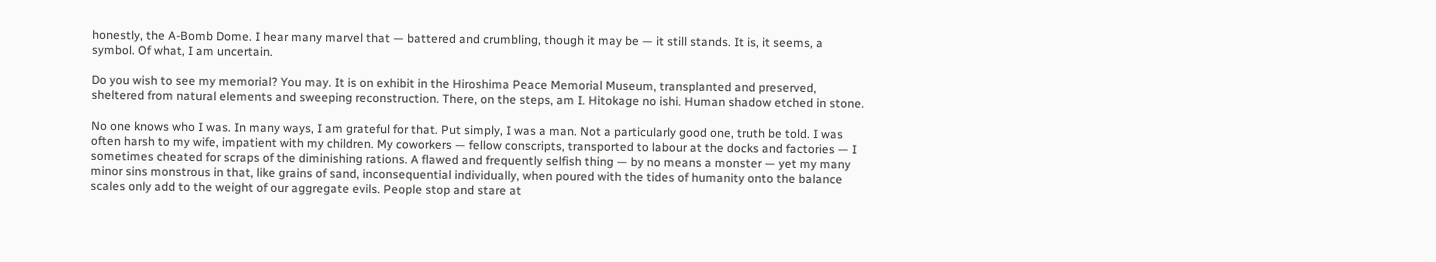honestly, the A-Bomb Dome. I hear many marvel that — battered and crumbling, though it may be — it still stands. It is, it seems, a symbol. Of what, I am uncertain.

Do you wish to see my memorial? You may. It is on exhibit in the Hiroshima Peace Memorial Museum, transplanted and preserved, sheltered from natural elements and sweeping reconstruction. There, on the steps, am I. Hitokage no ishi. Human shadow etched in stone.

No one knows who I was. In many ways, I am grateful for that. Put simply, I was a man. Not a particularly good one, truth be told. I was often harsh to my wife, impatient with my children. My coworkers — fellow conscripts, transported to labour at the docks and factories — I sometimes cheated for scraps of the diminishing rations. A flawed and frequently selfish thing — by no means a monster — yet my many minor sins monstrous in that, like grains of sand, inconsequential individually, when poured with the tides of humanity onto the balance scales only add to the weight of our aggregate evils. People stop and stare at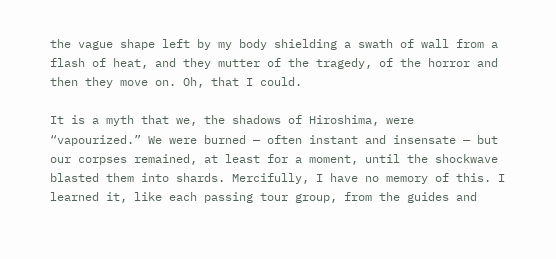the vague shape left by my body shielding a swath of wall from a flash of heat, and they mutter of the tragedy, of the horror and then they move on. Oh, that I could.

It is a myth that we, the shadows of Hiroshima, were “vapourized.” We were burned — often instant and insensate — but our corpses remained, at least for a moment, until the shockwave blasted them into shards. Mercifully, I have no memory of this. I learned it, like each passing tour group, from the guides and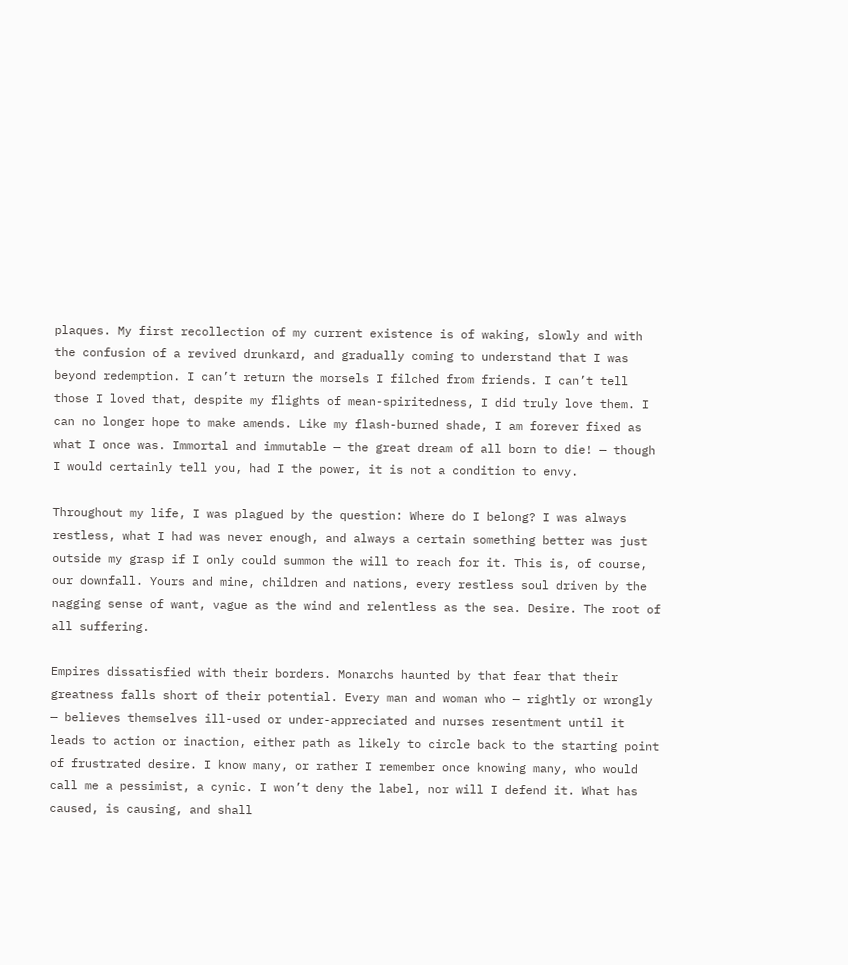plaques. My first recollection of my current existence is of waking, slowly and with the confusion of a revived drunkard, and gradually coming to understand that I was beyond redemption. I can’t return the morsels I filched from friends. I can’t tell those I loved that, despite my flights of mean-spiritedness, I did truly love them. I can no longer hope to make amends. Like my flash-burned shade, I am forever fixed as what I once was. Immortal and immutable — the great dream of all born to die! — though I would certainly tell you, had I the power, it is not a condition to envy.

Throughout my life, I was plagued by the question: Where do I belong? I was always restless, what I had was never enough, and always a certain something better was just outside my grasp if I only could summon the will to reach for it. This is, of course, our downfall. Yours and mine, children and nations, every restless soul driven by the nagging sense of want, vague as the wind and relentless as the sea. Desire. The root of all suffering.

Empires dissatisfied with their borders. Monarchs haunted by that fear that their greatness falls short of their potential. Every man and woman who — rightly or wrongly — believes themselves ill-used or under-appreciated and nurses resentment until it leads to action or inaction, either path as likely to circle back to the starting point of frustrated desire. I know many, or rather I remember once knowing many, who would call me a pessimist, a cynic. I won’t deny the label, nor will I defend it. What has caused, is causing, and shall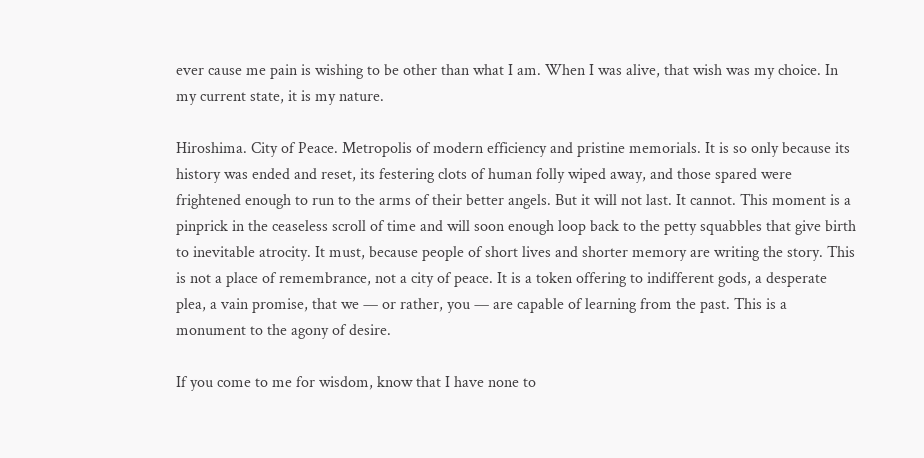ever cause me pain is wishing to be other than what I am. When I was alive, that wish was my choice. In my current state, it is my nature.

Hiroshima. City of Peace. Metropolis of modern efficiency and pristine memorials. It is so only because its history was ended and reset, its festering clots of human folly wiped away, and those spared were frightened enough to run to the arms of their better angels. But it will not last. It cannot. This moment is a pinprick in the ceaseless scroll of time and will soon enough loop back to the petty squabbles that give birth to inevitable atrocity. It must, because people of short lives and shorter memory are writing the story. This is not a place of remembrance, not a city of peace. It is a token offering to indifferent gods, a desperate plea, a vain promise, that we — or rather, you — are capable of learning from the past. This is a monument to the agony of desire.

If you come to me for wisdom, know that I have none to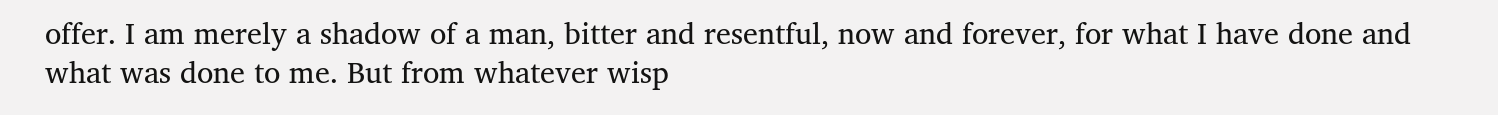offer. I am merely a shadow of a man, bitter and resentful, now and forever, for what I have done and what was done to me. But from whatever wisp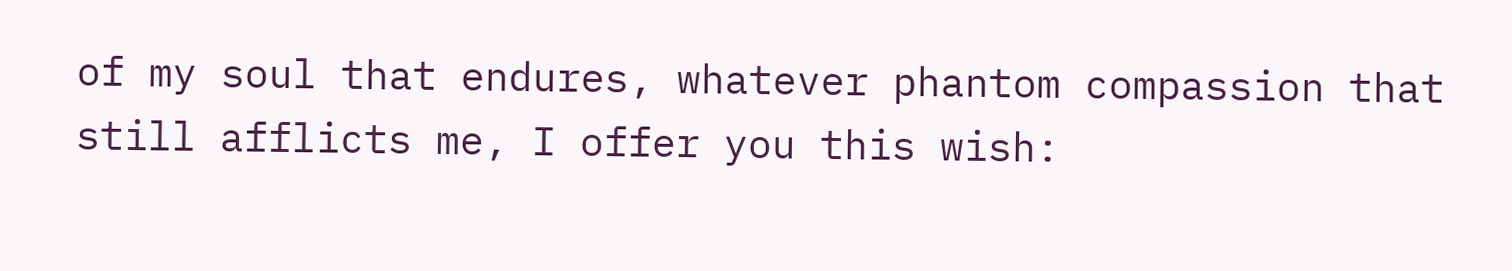of my soul that endures, whatever phantom compassion that still afflicts me, I offer you this wish: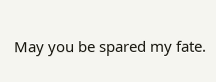May you be spared my fate.